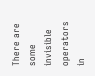There are some invisible operators in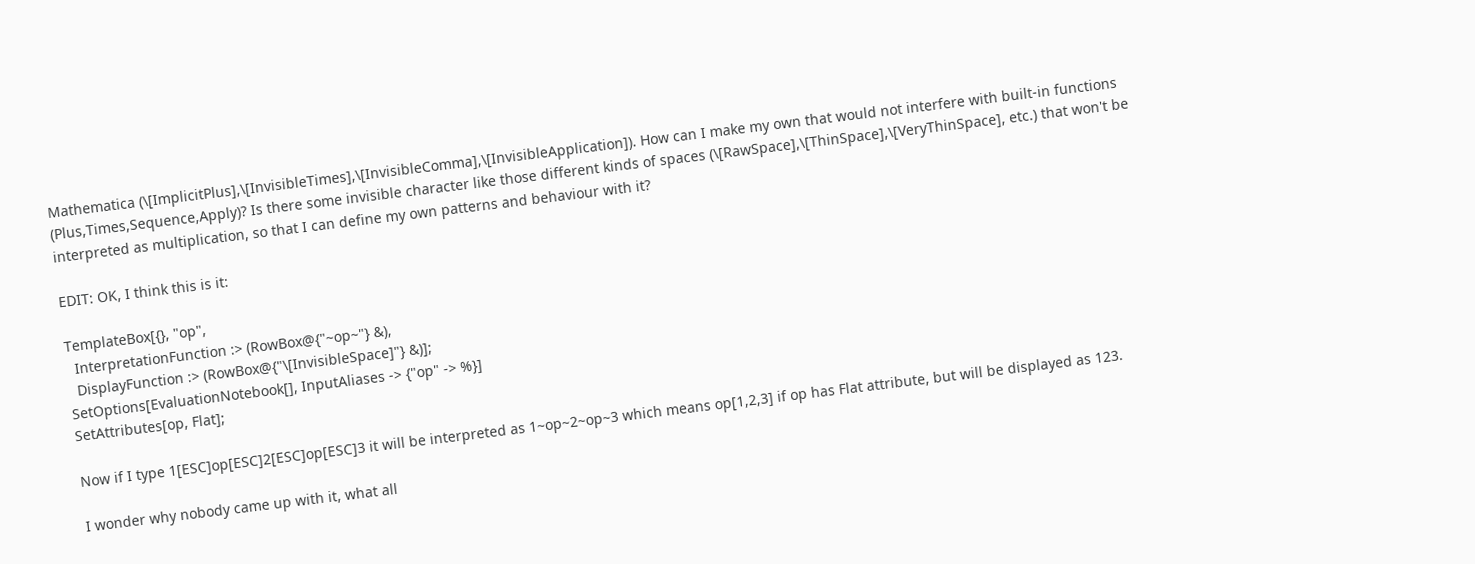Mathematica (\[ImplicitPlus],\[InvisibleTimes],\[InvisibleComma],\[InvisibleApplication]). How can I make my own that would not interfere with built-in functions (Plus,Times,Sequence,Apply)? Is there some invisible character like those different kinds of spaces (\[RawSpace],\[ThinSpace],\[VeryThinSpace], etc.) that won't be interpreted as multiplication, so that I can define my own patterns and behaviour with it?

EDIT: OK, I think this is it:

TemplateBox[{}, "op",
  InterpretationFunction :> (RowBox@{"~op~"} &),
  DisplayFunction :> (RowBox@{"\[InvisibleSpace]"} &)];
SetOptions[EvaluationNotebook[], InputAliases -> {"op" -> %}]
SetAttributes[op, Flat];

Now if I type 1[ESC]op[ESC]2[ESC]op[ESC]3 it will be interpreted as 1~op~2~op~3 which means op[1,2,3] if op has Flat attribute, but will be displayed as 123.

I wonder why nobody came up with it, what all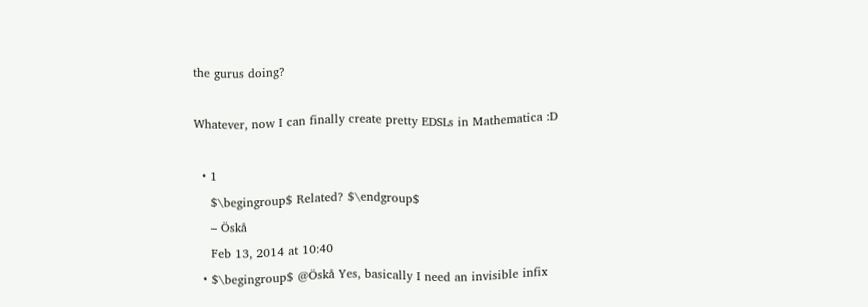the gurus doing?

Whatever, now I can finally create pretty EDSLs in Mathematica :D

  • 1
    $\begingroup$ Related? $\endgroup$
    – Öskå
    Feb 13, 2014 at 10:40
  • $\begingroup$ @Öskå Yes, basically I need an invisible infix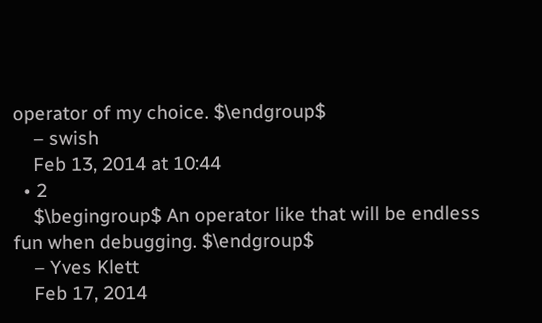operator of my choice. $\endgroup$
    – swish
    Feb 13, 2014 at 10:44
  • 2
    $\begingroup$ An operator like that will be endless fun when debugging. $\endgroup$
    – Yves Klett
    Feb 17, 2014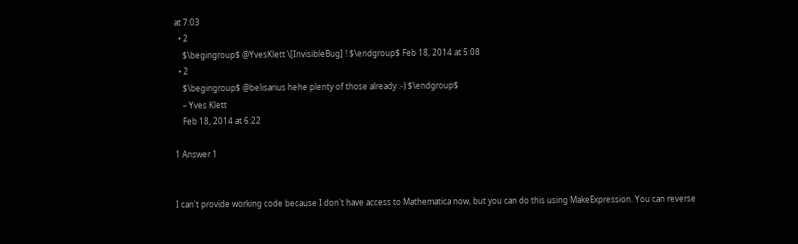at 7:03
  • 2
    $\begingroup$ @YvesKlett \[InvisibleBug] ! $\endgroup$ Feb 18, 2014 at 5:08
  • 2
    $\begingroup$ @belisarius hehe plenty of those already :-) $\endgroup$
    – Yves Klett
    Feb 18, 2014 at 6:22

1 Answer 1


I can't provide working code because I don't have access to Mathematica now, but you can do this using MakeExpression. You can reverse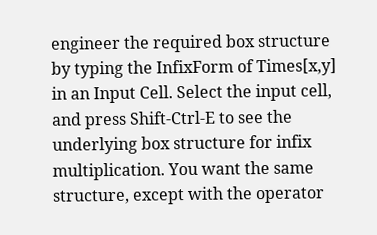engineer the required box structure by typing the InfixForm of Times[x,y] in an Input Cell. Select the input cell, and press Shift-Ctrl-E to see the underlying box structure for infix multiplication. You want the same structure, except with the operator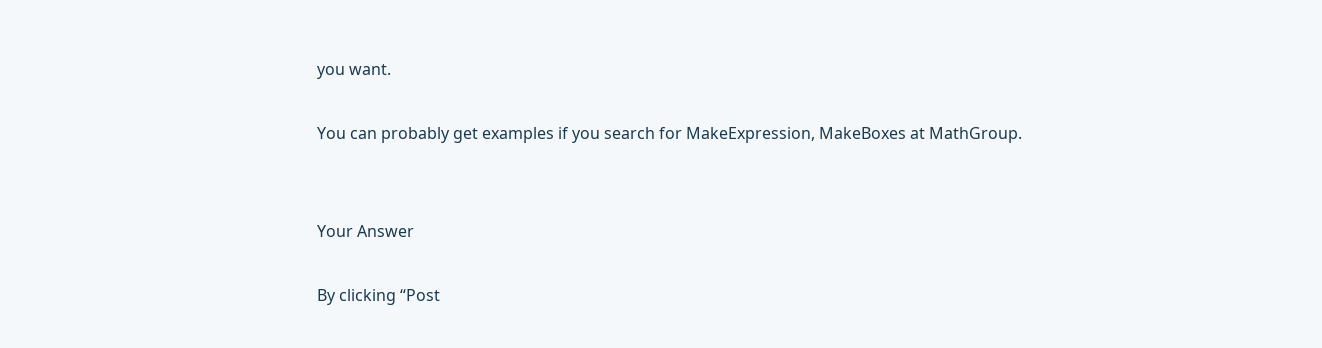you want.

You can probably get examples if you search for MakeExpression, MakeBoxes at MathGroup.


Your Answer

By clicking “Post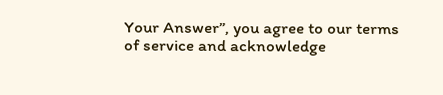Your Answer”, you agree to our terms of service and acknowledge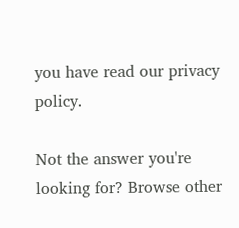you have read our privacy policy.

Not the answer you're looking for? Browse other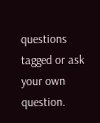questions tagged or ask your own question.